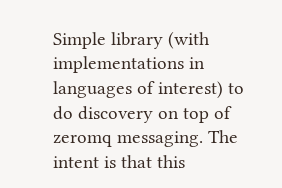Simple library (with implementations in languages of interest) to do discovery on top of zeromq messaging. The intent is that this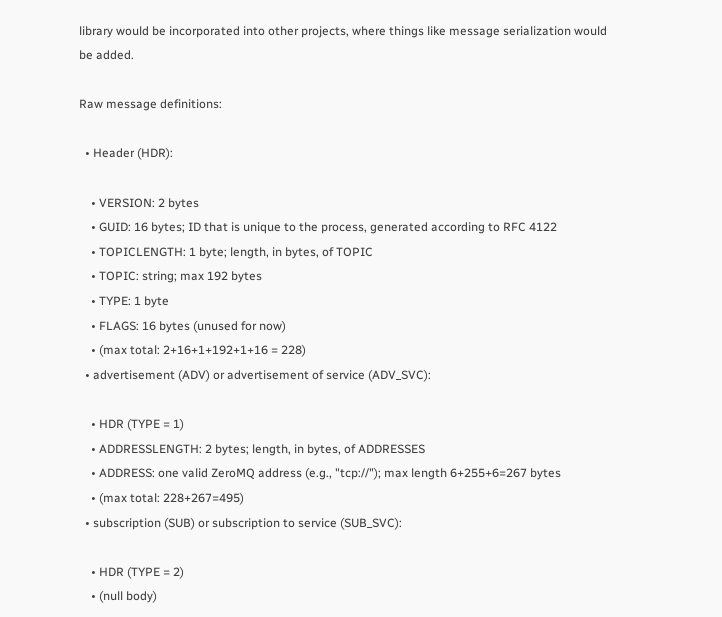library would be incorporated into other projects, where things like message serialization would be added.

Raw message definitions:

  • Header (HDR):

    • VERSION: 2 bytes
    • GUID: 16 bytes; ID that is unique to the process, generated according to RFC 4122
    • TOPICLENGTH: 1 byte; length, in bytes, of TOPIC
    • TOPIC: string; max 192 bytes
    • TYPE: 1 byte
    • FLAGS: 16 bytes (unused for now)
    • (max total: 2+16+1+192+1+16 = 228)
  • advertisement (ADV) or advertisement of service (ADV_SVC):

    • HDR (TYPE = 1)
    • ADDRESSLENGTH: 2 bytes; length, in bytes, of ADDRESSES
    • ADDRESS: one valid ZeroMQ address (e.g., "tcp://"); max length 6+255+6=267 bytes
    • (max total: 228+267=495)
  • subscription (SUB) or subscription to service (SUB_SVC):

    • HDR (TYPE = 2)
    • (null body)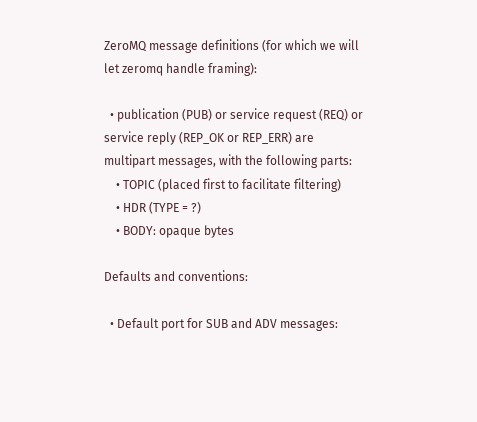ZeroMQ message definitions (for which we will let zeromq handle framing):

  • publication (PUB) or service request (REQ) or service reply (REP_OK or REP_ERR) are multipart messages, with the following parts:
    • TOPIC (placed first to facilitate filtering)
    • HDR (TYPE = ?)
    • BODY: opaque bytes

Defaults and conventions:

  • Default port for SUB and ADV messages: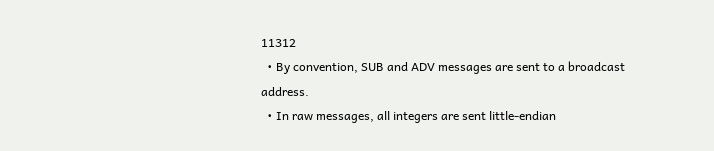11312
  • By convention, SUB and ADV messages are sent to a broadcast address.
  • In raw messages, all integers are sent little-endian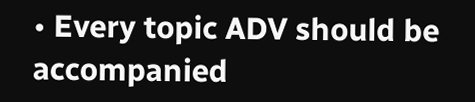• Every topic ADV should be accompanied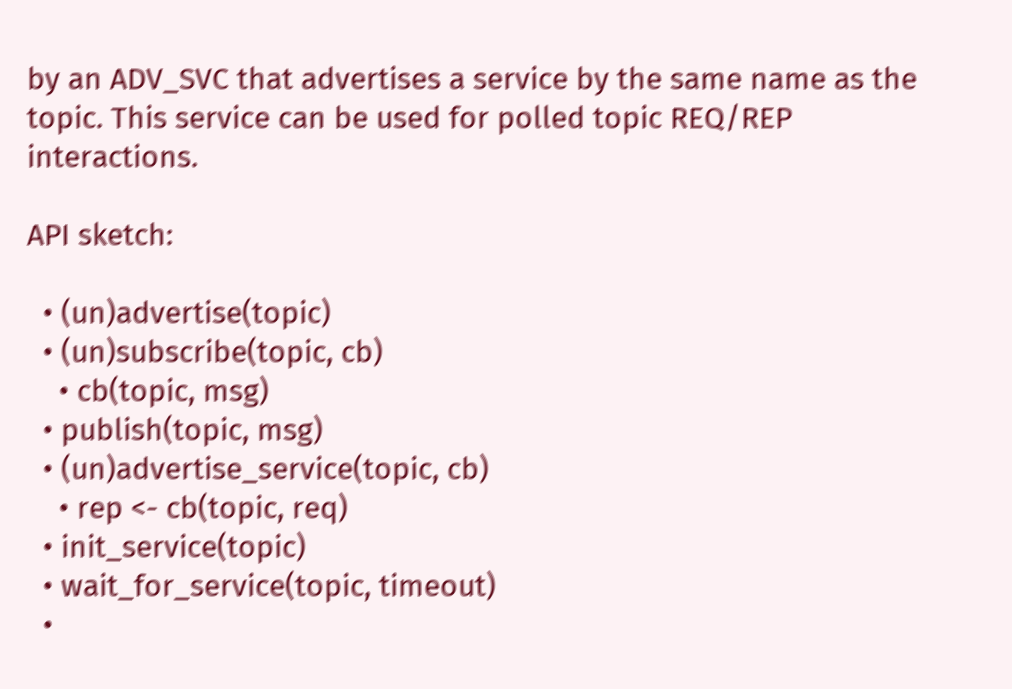by an ADV_SVC that advertises a service by the same name as the topic. This service can be used for polled topic REQ/REP interactions.

API sketch:

  • (un)advertise(topic)
  • (un)subscribe(topic, cb)
    • cb(topic, msg)
  • publish(topic, msg)
  • (un)advertise_service(topic, cb)
    • rep <- cb(topic, req)
  • init_service(topic)
  • wait_for_service(topic, timeout)
  •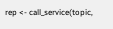rep <- call_service(topic,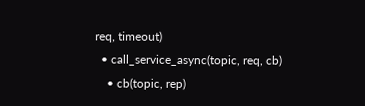req, timeout)
  • call_service_async(topic, req, cb)
    • cb(topic, rep)